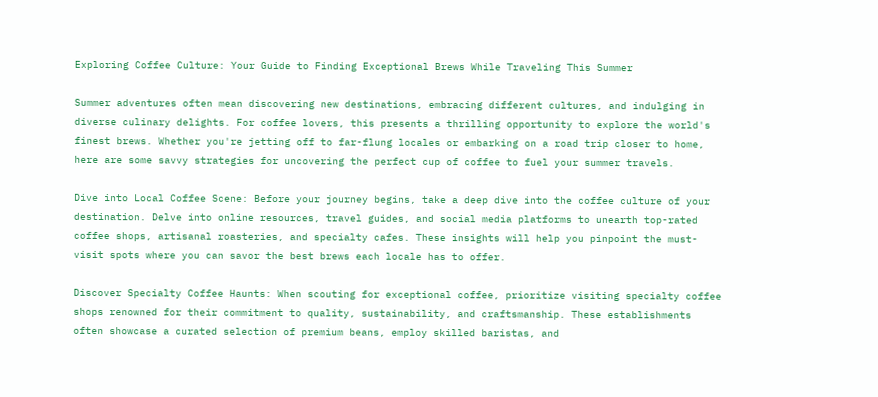Exploring Coffee Culture: Your Guide to Finding Exceptional Brews While Traveling This Summer

Summer adventures often mean discovering new destinations, embracing different cultures, and indulging in diverse culinary delights. For coffee lovers, this presents a thrilling opportunity to explore the world's finest brews. Whether you're jetting off to far-flung locales or embarking on a road trip closer to home, here are some savvy strategies for uncovering the perfect cup of coffee to fuel your summer travels.

Dive into Local Coffee Scene: Before your journey begins, take a deep dive into the coffee culture of your destination. Delve into online resources, travel guides, and social media platforms to unearth top-rated coffee shops, artisanal roasteries, and specialty cafes. These insights will help you pinpoint the must-visit spots where you can savor the best brews each locale has to offer.

Discover Specialty Coffee Haunts: When scouting for exceptional coffee, prioritize visiting specialty coffee shops renowned for their commitment to quality, sustainability, and craftsmanship. These establishments often showcase a curated selection of premium beans, employ skilled baristas, and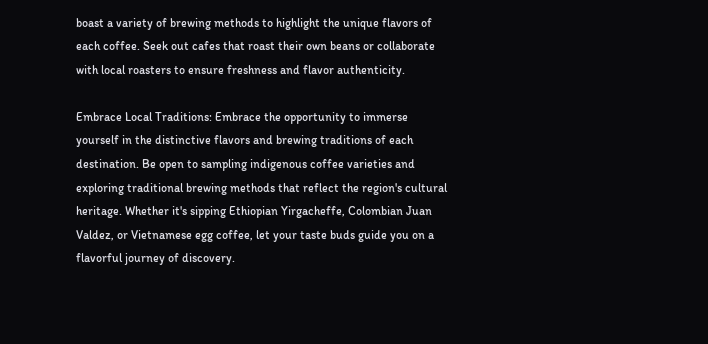boast a variety of brewing methods to highlight the unique flavors of each coffee. Seek out cafes that roast their own beans or collaborate with local roasters to ensure freshness and flavor authenticity.

Embrace Local Traditions: Embrace the opportunity to immerse yourself in the distinctive flavors and brewing traditions of each destination. Be open to sampling indigenous coffee varieties and exploring traditional brewing methods that reflect the region's cultural heritage. Whether it's sipping Ethiopian Yirgacheffe, Colombian Juan Valdez, or Vietnamese egg coffee, let your taste buds guide you on a flavorful journey of discovery.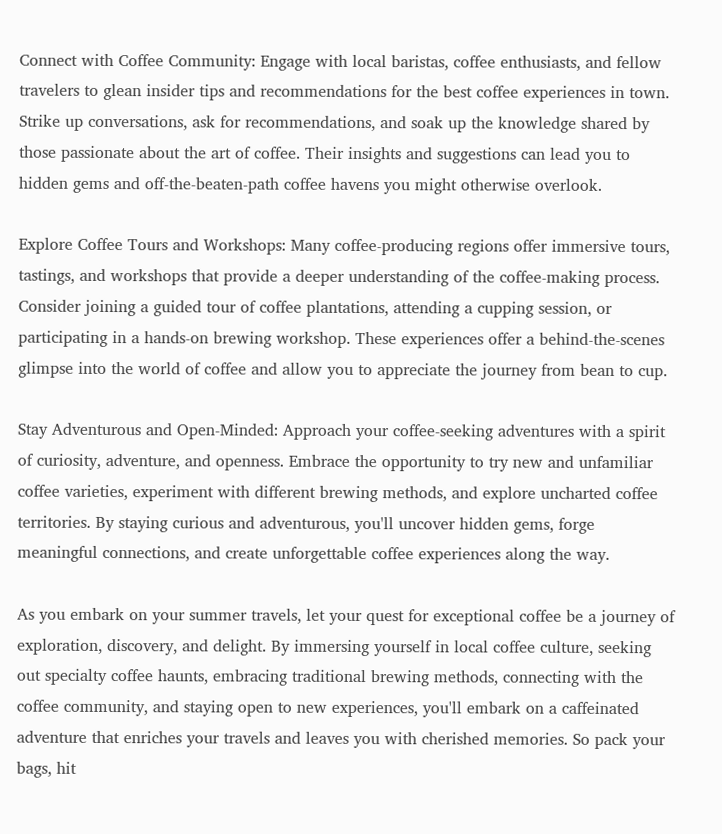Connect with Coffee Community: Engage with local baristas, coffee enthusiasts, and fellow travelers to glean insider tips and recommendations for the best coffee experiences in town. Strike up conversations, ask for recommendations, and soak up the knowledge shared by those passionate about the art of coffee. Their insights and suggestions can lead you to hidden gems and off-the-beaten-path coffee havens you might otherwise overlook.

Explore Coffee Tours and Workshops: Many coffee-producing regions offer immersive tours, tastings, and workshops that provide a deeper understanding of the coffee-making process. Consider joining a guided tour of coffee plantations, attending a cupping session, or participating in a hands-on brewing workshop. These experiences offer a behind-the-scenes glimpse into the world of coffee and allow you to appreciate the journey from bean to cup.

Stay Adventurous and Open-Minded: Approach your coffee-seeking adventures with a spirit of curiosity, adventure, and openness. Embrace the opportunity to try new and unfamiliar coffee varieties, experiment with different brewing methods, and explore uncharted coffee territories. By staying curious and adventurous, you'll uncover hidden gems, forge meaningful connections, and create unforgettable coffee experiences along the way.

As you embark on your summer travels, let your quest for exceptional coffee be a journey of exploration, discovery, and delight. By immersing yourself in local coffee culture, seeking out specialty coffee haunts, embracing traditional brewing methods, connecting with the coffee community, and staying open to new experiences, you'll embark on a caffeinated adventure that enriches your travels and leaves you with cherished memories. So pack your bags, hit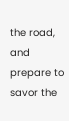the road, and prepare to savor the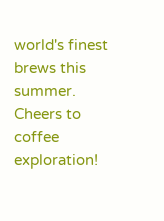world's finest brews this summer. Cheers to coffee exploration!